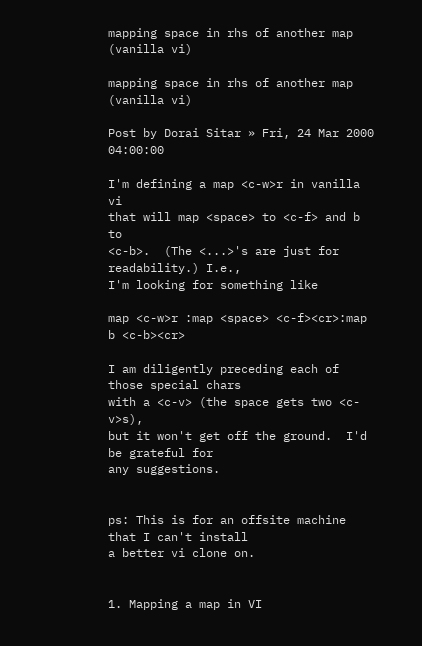mapping space in rhs of another map (vanilla vi)

mapping space in rhs of another map (vanilla vi)

Post by Dorai Sitar » Fri, 24 Mar 2000 04:00:00

I'm defining a map <c-w>r in vanilla vi
that will map <space> to <c-f> and b to
<c-b>.  (The <...>'s are just for readability.) I.e.,
I'm looking for something like

map <c-w>r :map <space> <c-f><cr>:map b <c-b><cr>

I am diligently preceding each of those special chars
with a <c-v> (the space gets two <c-v>s),
but it won't get off the ground.  I'd be grateful for
any suggestions.


ps: This is for an offsite machine that I can't install
a better vi clone on.


1. Mapping a map in VI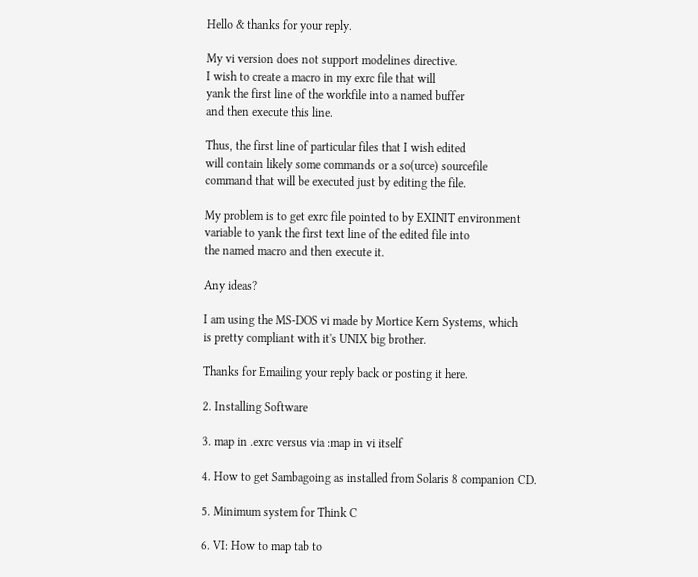Hello & thanks for your reply.

My vi version does not support modelines directive.
I wish to create a macro in my exrc file that will
yank the first line of the workfile into a named buffer
and then execute this line.

Thus, the first line of particular files that I wish edited
will contain likely some commands or a so(urce) sourcefile
command that will be executed just by editing the file.

My problem is to get exrc file pointed to by EXINIT environment
variable to yank the first text line of the edited file into
the named macro and then execute it.

Any ideas?

I am using the MS-DOS vi made by Mortice Kern Systems, which
is pretty compliant with it's UNIX big brother.

Thanks for Emailing your reply back or posting it here.

2. Installing Software

3. map in .exrc versus via :map in vi itself

4. How to get Sambagoing as installed from Solaris 8 companion CD.

5. Minimum system for Think C

6. VI: How to map tab to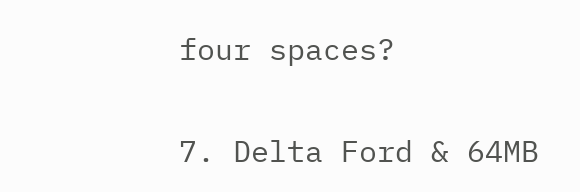four spaces?

7. Delta Ford & 64MB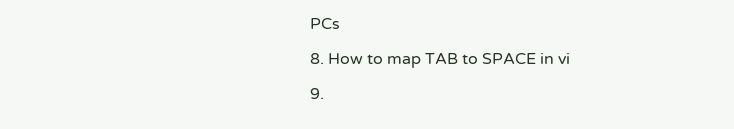PCs

8. How to map TAB to SPACE in vi

9.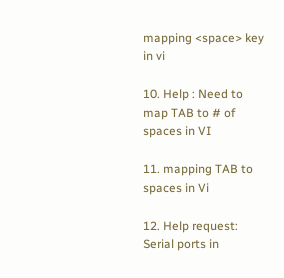mapping <space> key in vi

10. Help : Need to map TAB to # of spaces in VI

11. mapping TAB to spaces in Vi

12. Help request: Serial ports in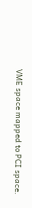VME space mapped to PCI space.